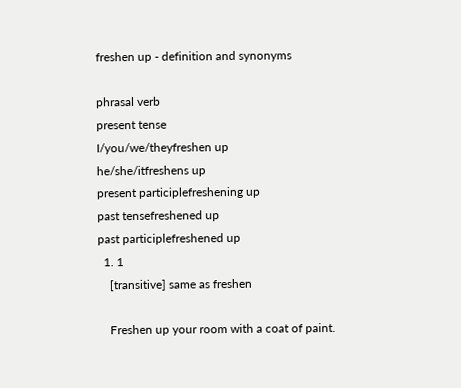freshen up - definition and synonyms

phrasal verb
present tense
I/you/we/theyfreshen up
he/she/itfreshens up
present participlefreshening up
past tensefreshened up
past participlefreshened up
  1. 1
    [transitive] same as freshen

    Freshen up your room with a coat of paint.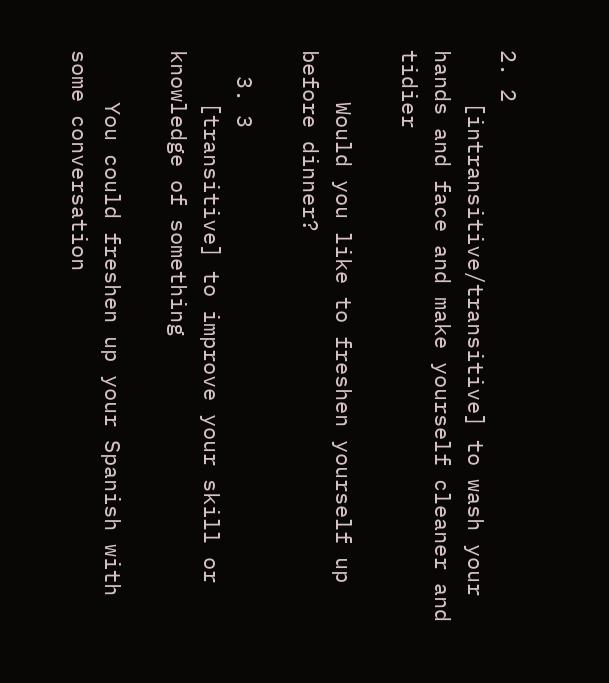2. 2
    [intransitive/transitive] to wash your hands and face and make yourself cleaner and tidier

    Would you like to freshen yourself up before dinner?

  3. 3
    [transitive] to improve your skill or knowledge of something

    You could freshen up your Spanish with some conversation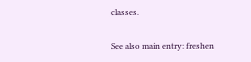classes.

See also main entry: freshen